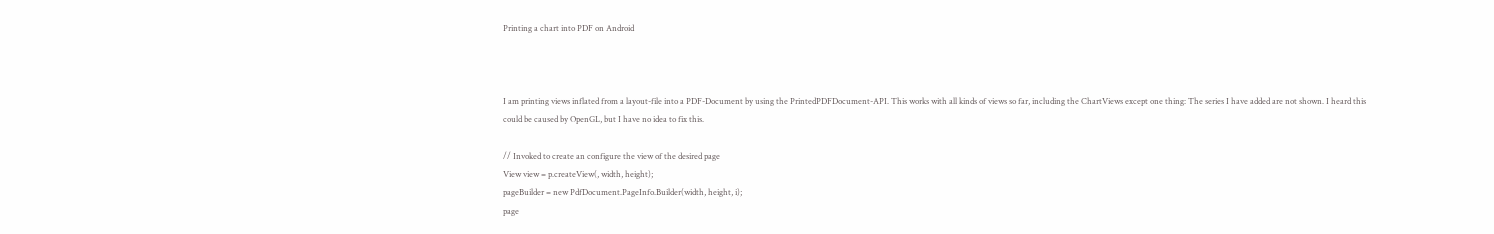Printing a chart into PDF on Android



I am printing views inflated from a layout-file into a PDF-Document by using the PrintedPDFDocument-API. This works with all kinds of views so far, including the ChartViews except one thing: The series I have added are not shown. I heard this could be caused by OpenGL, but I have no idea to fix this.

// Invoked to create an configure the view of the desired page
View view = p.createView(, width, height);
pageBuilder = new PdfDocument.PageInfo.Builder(width, height, i);
page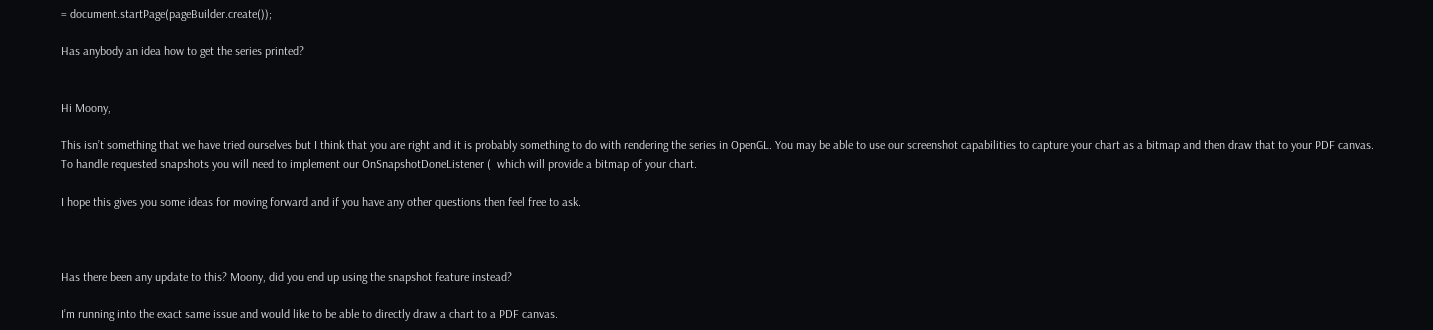= document.startPage(pageBuilder.create());

Has anybody an idea how to get the series printed?


Hi Moony,

This isn’t something that we have tried ourselves but I think that you are right and it is probably something to do with rendering the series in OpenGL. You may be able to use our screenshot capabilities to capture your chart as a bitmap and then draw that to your PDF canvas. To handle requested snapshots you will need to implement our OnSnapshotDoneListener (  which will provide a bitmap of your chart.

I hope this gives you some ideas for moving forward and if you have any other questions then feel free to ask.



Has there been any update to this? Moony, did you end up using the snapshot feature instead?

I’m running into the exact same issue and would like to be able to directly draw a chart to a PDF canvas.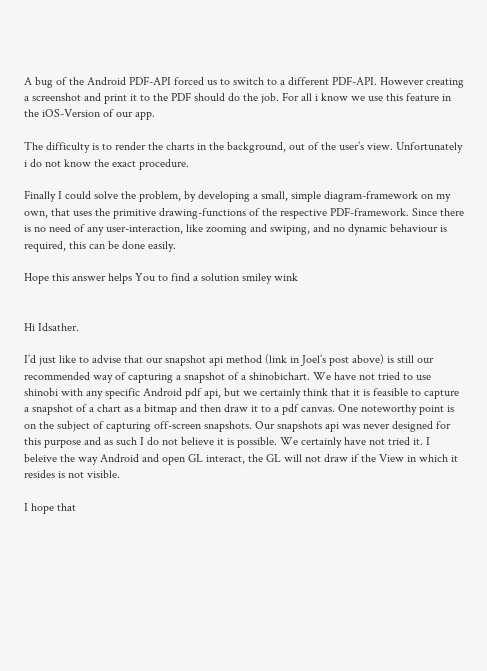A bug of the Android PDF-API forced us to switch to a different PDF-API. However creating a screenshot and print it to the PDF should do the job. For all i know we use this feature in the iOS-Version of our app.

The difficulty is to render the charts in the background, out of the user’s view. Unfortunately i do not know the exact procedure.

Finally I could solve the problem, by developing a small, simple diagram-framework on my own, that uses the primitive drawing-functions of the respective PDF-framework. Since there is no need of any user-interaction, like zooming and swiping, and no dynamic behaviour is required, this can be done easily.

Hope this answer helps You to find a solution smiley wink


Hi Idsather.

I’d just like to advise that our snapshot api method (link in Joel’s post above) is still our recommended way of capturing a snapshot of a shinobichart. We have not tried to use shinobi with any specific Android pdf api, but we certainly think that it is feasible to capture a snapshot of a chart as a bitmap and then draw it to a pdf canvas. One noteworthy point is on the subject of capturing off-screen snapshots. Our snapshots api was never designed for this purpose and as such I do not believe it is possible. We certainly have not tried it. I beleive the way Android and open GL interact, the GL will not draw if the View in which it resides is not visible.

I hope that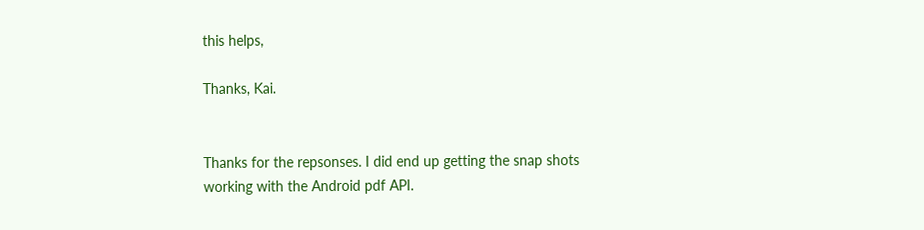this helps,

Thanks, Kai.


Thanks for the repsonses. I did end up getting the snap shots working with the Android pdf API.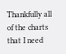Thankfully all of the charts that I need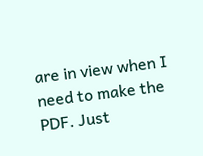are in view when I need to make the PDF. Just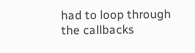had to loop through the callbacks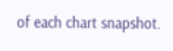of each chart snapshot.